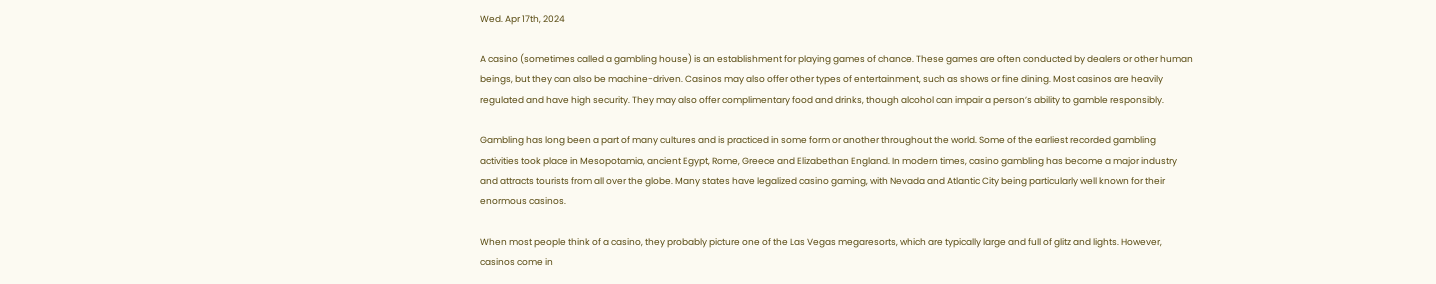Wed. Apr 17th, 2024

A casino (sometimes called a gambling house) is an establishment for playing games of chance. These games are often conducted by dealers or other human beings, but they can also be machine-driven. Casinos may also offer other types of entertainment, such as shows or fine dining. Most casinos are heavily regulated and have high security. They may also offer complimentary food and drinks, though alcohol can impair a person’s ability to gamble responsibly.

Gambling has long been a part of many cultures and is practiced in some form or another throughout the world. Some of the earliest recorded gambling activities took place in Mesopotamia, ancient Egypt, Rome, Greece and Elizabethan England. In modern times, casino gambling has become a major industry and attracts tourists from all over the globe. Many states have legalized casino gaming, with Nevada and Atlantic City being particularly well known for their enormous casinos.

When most people think of a casino, they probably picture one of the Las Vegas megaresorts, which are typically large and full of glitz and lights. However, casinos come in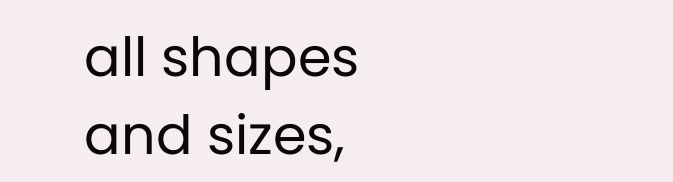all shapes and sizes,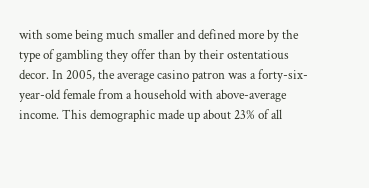with some being much smaller and defined more by the type of gambling they offer than by their ostentatious decor. In 2005, the average casino patron was a forty-six-year-old female from a household with above-average income. This demographic made up about 23% of all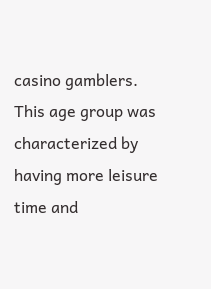casino gamblers. This age group was characterized by having more leisure time and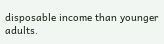disposable income than younger adults.